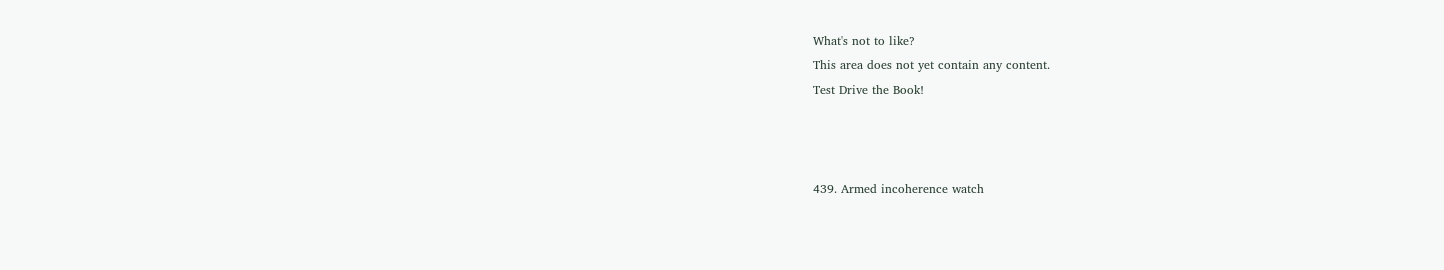What's not to like?
This area does not yet contain any content.
Test Drive the Book!



439. Armed incoherence watch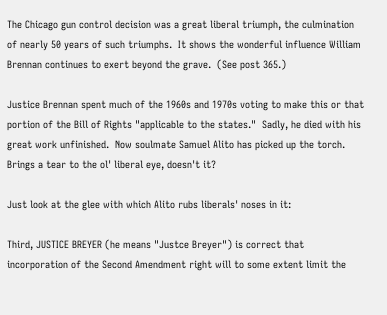The Chicago gun control decision was a great liberal triumph, the culmination of nearly 50 years of such triumphs.  It shows the wonderful influence William Brennan continues to exert beyond the grave.  (See post 365.)

Justice Brennan spent much of the 1960s and 1970s voting to make this or that portion of the Bill of Rights "applicable to the states."  Sadly, he died with his great work unfinished.  Now soulmate Samuel Alito has picked up the torch.  Brings a tear to the ol' liberal eye, doesn't it?

Just look at the glee with which Alito rubs liberals' noses in it:

Third, JUSTICE BREYER (he means "Justce Breyer") is correct that incorporation of the Second Amendment right will to some extent limit the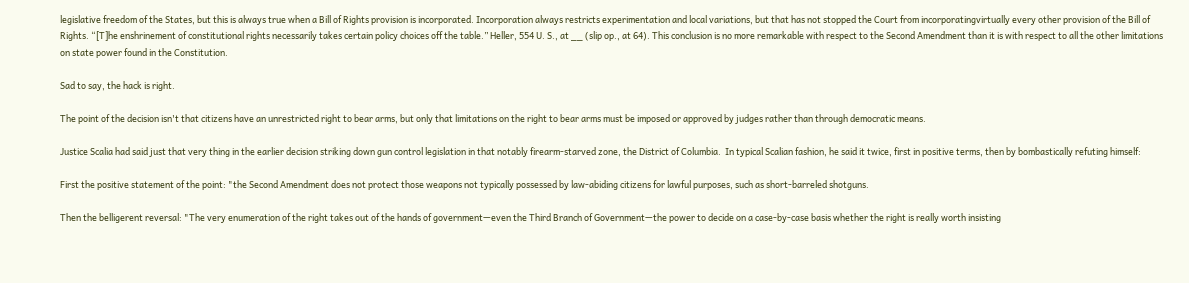legislative freedom of the States, but this is always true when a Bill of Rights provision is incorporated. Incorporation always restricts experimentation and local variations, but that has not stopped the Court from incorporatingvirtually every other provision of the Bill of Rights. “[T]he enshrinement of constitutional rights necessarily takes certain policy choices off the table.” Heller, 554 U. S., at __ (slip op., at 64). This conclusion is no more remarkable with respect to the Second Amendment than it is with respect to all the other limitations on state power found in the Constitution.

Sad to say, the hack is right.

The point of the decision isn't that citizens have an unrestricted right to bear arms, but only that limitations on the right to bear arms must be imposed or approved by judges rather than through democratic means.

Justice Scalia had said just that very thing in the earlier decision striking down gun control legislation in that notably firearm-starved zone, the District of Columbia.  In typical Scalian fashion, he said it twice, first in positive terms, then by bombastically refuting himself:

First the positive statement of the point: "the Second Amendment does not protect those weapons not typically possessed by law-abiding citizens for lawful purposes, such as short-barreled shotguns.

Then the belligerent reversal: "The very enumeration of the right takes out of the hands of government—even the Third Branch of Government—the power to decide on a case-by-case basis whether the right is really worth insisting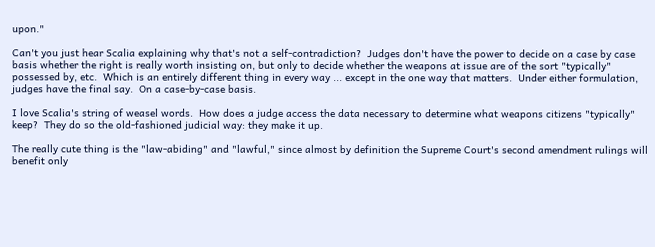upon."

Can't you just hear Scalia explaining why that's not a self-contradiction?  Judges don't have the power to decide on a case by case basis whether the right is really worth insisting on, but only to decide whether the weapons at issue are of the sort "typically" possessed by, etc.  Which is an entirely different thing in every way ... except in the one way that matters.  Under either formulation, judges have the final say.  On a case-by-case basis.

I love Scalia's string of weasel words.  How does a judge access the data necessary to determine what weapons citizens "typically" keep?  They do so the old-fashioned judicial way: they make it up.

The really cute thing is the "law-abiding" and "lawful," since almost by definition the Supreme Court's second amendment rulings will benefit only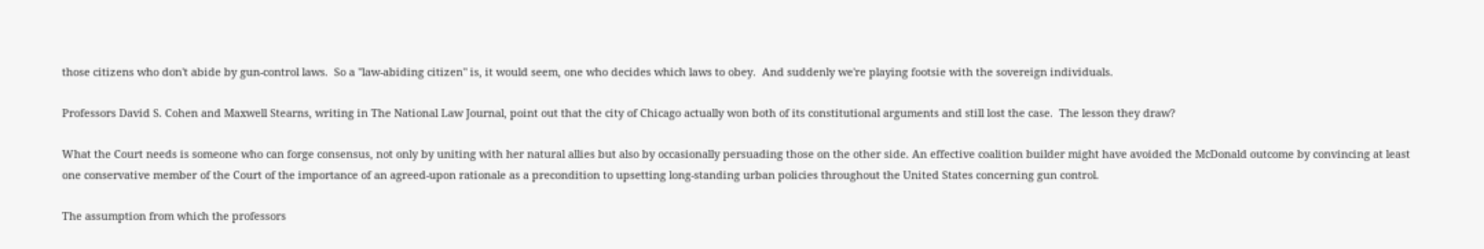those citizens who don't abide by gun-control laws.  So a "law-abiding citizen" is, it would seem, one who decides which laws to obey.  And suddenly we're playing footsie with the sovereign individuals.

Professors David S. Cohen and Maxwell Stearns, writing in The National Law Journal, point out that the city of Chicago actually won both of its constitutional arguments and still lost the case.  The lesson they draw?

What the Court needs is someone who can forge consensus, not only by uniting with her natural allies but also by occasionally persuading those on the other side. An effective coalition builder might have avoided the McDonald outcome by convincing at least one conservative member of the Court of the importance of an agreed-upon rationale as a precondition to upsetting long-standing urban policies throughout the United States concerning gun control.

The assumption from which the professors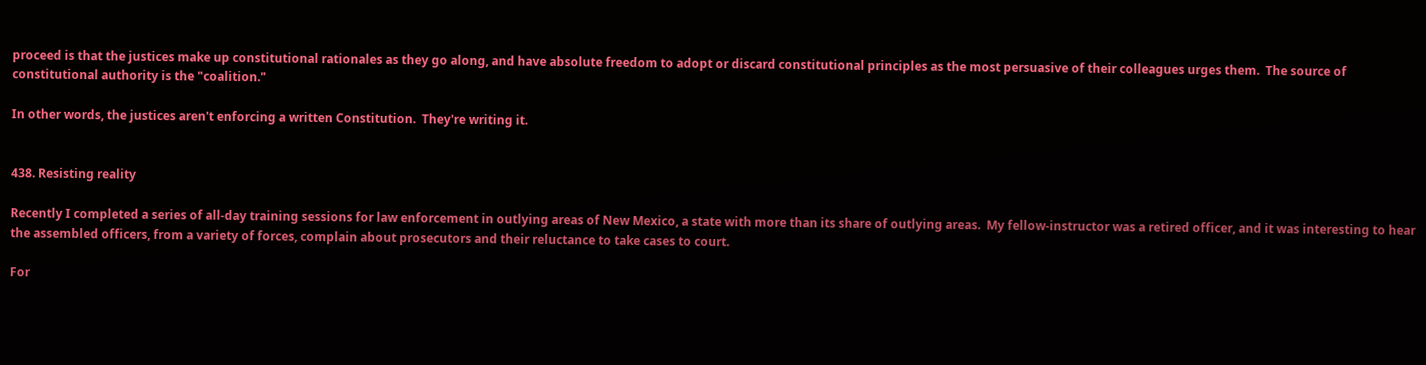proceed is that the justices make up constitutional rationales as they go along, and have absolute freedom to adopt or discard constitutional principles as the most persuasive of their colleagues urges them.  The source of constitutional authority is the "coalition."

In other words, the justices aren't enforcing a written Constitution.  They're writing it.


438. Resisting reality

Recently I completed a series of all-day training sessions for law enforcement in outlying areas of New Mexico, a state with more than its share of outlying areas.  My fellow-instructor was a retired officer, and it was interesting to hear the assembled officers, from a variety of forces, complain about prosecutors and their reluctance to take cases to court.

For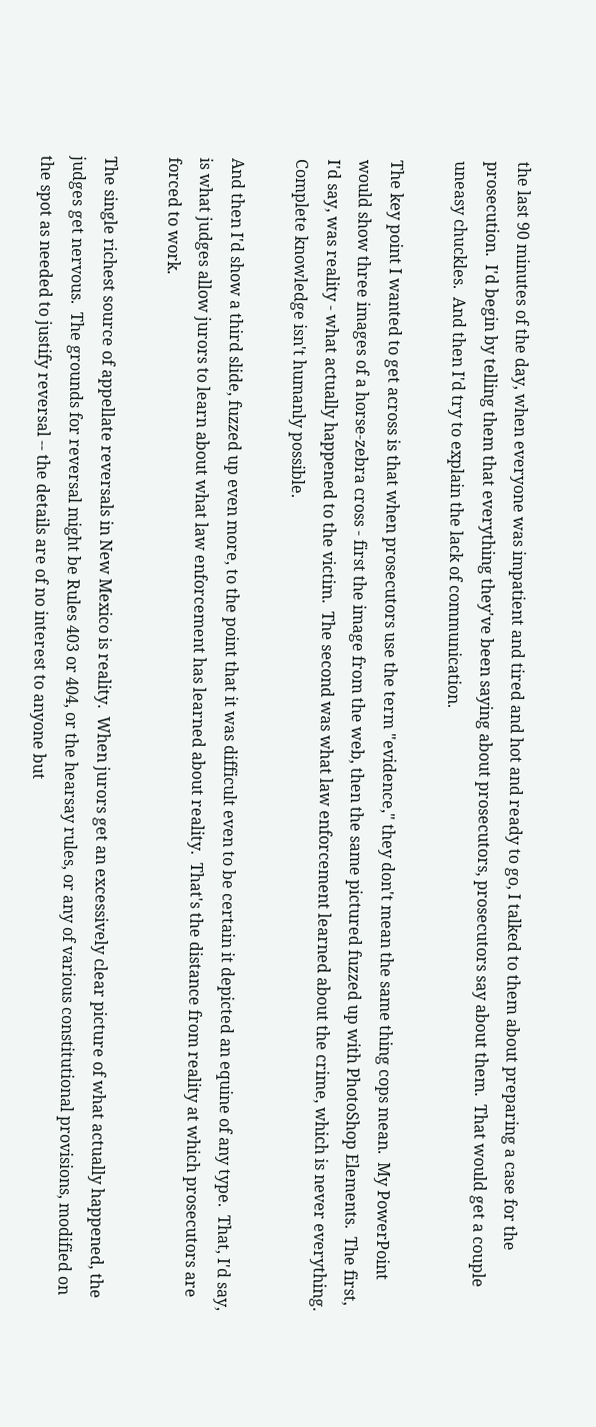the last 90 minutes of the day, when everyone was impatient and tired and hot and ready to go, I talked to them about preparing a case for the prosecution.  I'd begin by telling them that everything they've been saying about prosecutors, prosecutors say about them.  That would get a couple uneasy chuckles.  And then I'd try to explain the lack of communication.

The key point I wanted to get across is that when prosecutors use the term "evidence," they don't mean the same thing cops mean.  My PowerPoint would show three images of a horse-zebra cross - first the image from the web, then the same pictured fuzzed up with PhotoShop Elements.  The first, I'd say, was reality - what actually happened to the victim.  The second was what law enforcement learned about the crime, which is never everything.  Complete knowledge isn't humanly possible.

And then I'd show a third slide, fuzzed up even more, to the point that it was difficult even to be certain it depicted an equine of any type.  That, I'd say, is what judges allow jurors to learn about what law enforcement has learned about reality.  That's the distance from reality at which prosecutors are forced to work.

The single richest source of appellate reversals in New Mexico is reality.  When jurors get an excessively clear picture of what actually happened, the judges get nervous.  The grounds for reversal might be Rules 403 or 404, or the hearsay rules, or any of various constitutional provisions, modified on the spot as needed to justify reversal -- the details are of no interest to anyone but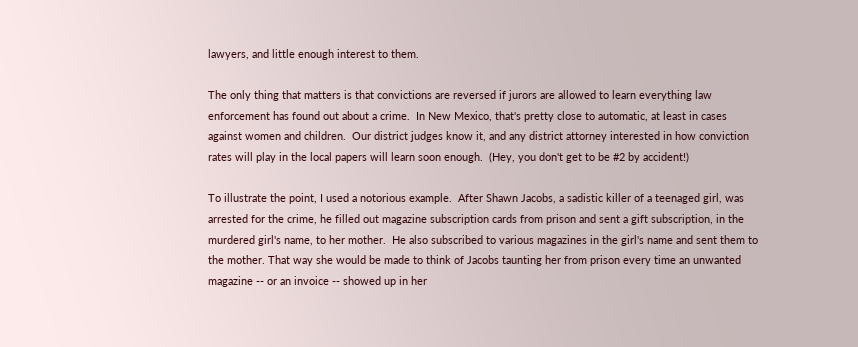lawyers, and little enough interest to them.

The only thing that matters is that convictions are reversed if jurors are allowed to learn everything law enforcement has found out about a crime.  In New Mexico, that's pretty close to automatic, at least in cases against women and children.  Our district judges know it, and any district attorney interested in how conviction rates will play in the local papers will learn soon enough.  (Hey, you don't get to be #2 by accident!)

To illustrate the point, I used a notorious example.  After Shawn Jacobs, a sadistic killer of a teenaged girl, was arrested for the crime, he filled out magazine subscription cards from prison and sent a gift subscription, in the murdered girl's name, to her mother.  He also subscribed to various magazines in the girl's name and sent them to the mother. That way she would be made to think of Jacobs taunting her from prison every time an unwanted magazine -- or an invoice -- showed up in her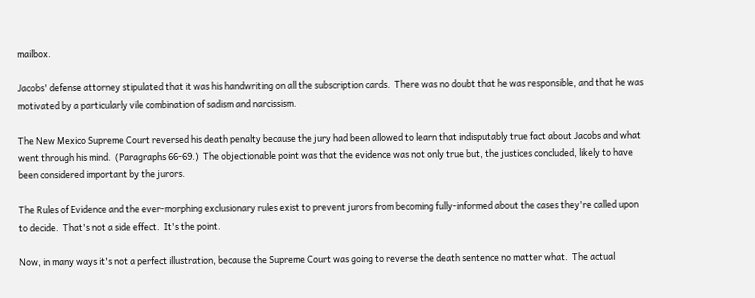mailbox.

Jacobs' defense attorney stipulated that it was his handwriting on all the subscription cards.  There was no doubt that he was responsible, and that he was motivated by a particularly vile combination of sadism and narcissism.

The New Mexico Supreme Court reversed his death penalty because the jury had been allowed to learn that indisputably true fact about Jacobs and what went through his mind.  (Paragraphs 66-69.)  The objectionable point was that the evidence was not only true but, the justices concluded, likely to have been considered important by the jurors.

The Rules of Evidence and the ever-morphing exclusionary rules exist to prevent jurors from becoming fully-informed about the cases they're called upon to decide.  That's not a side effect.  It's the point.

Now, in many ways it's not a perfect illustration, because the Supreme Court was going to reverse the death sentence no matter what.  The actual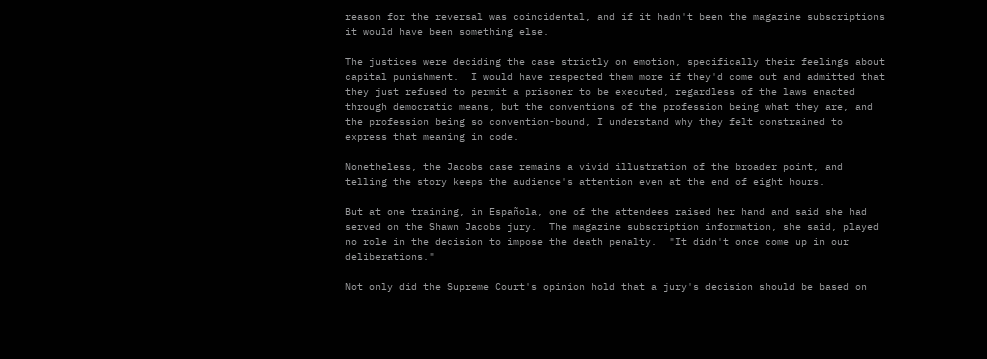reason for the reversal was coincidental, and if it hadn't been the magazine subscriptions it would have been something else.

The justices were deciding the case strictly on emotion, specifically their feelings about capital punishment.  I would have respected them more if they'd come out and admitted that they just refused to permit a prisoner to be executed, regardless of the laws enacted through democratic means, but the conventions of the profession being what they are, and the profession being so convention-bound, I understand why they felt constrained to express that meaning in code.

Nonetheless, the Jacobs case remains a vivid illustration of the broader point, and telling the story keeps the audience's attention even at the end of eight hours.

But at one training, in Española, one of the attendees raised her hand and said she had served on the Shawn Jacobs jury.  The magazine subscription information, she said, played no role in the decision to impose the death penalty.  "It didn't once come up in our deliberations."

Not only did the Supreme Court's opinion hold that a jury's decision should be based on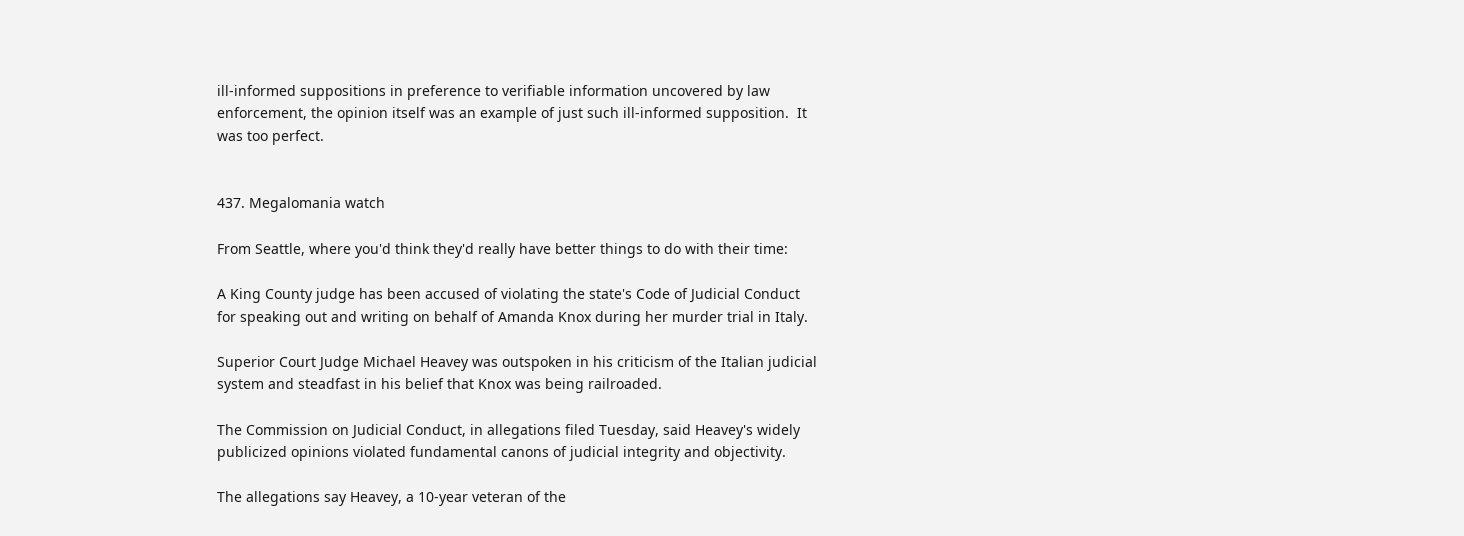ill-informed suppositions in preference to verifiable information uncovered by law enforcement, the opinion itself was an example of just such ill-informed supposition.  It was too perfect.


437. Megalomania watch

From Seattle, where you'd think they'd really have better things to do with their time:

A King County judge has been accused of violating the state's Code of Judicial Conduct for speaking out and writing on behalf of Amanda Knox during her murder trial in Italy.

Superior Court Judge Michael Heavey was outspoken in his criticism of the Italian judicial system and steadfast in his belief that Knox was being railroaded.

The Commission on Judicial Conduct, in allegations filed Tuesday, said Heavey's widely publicized opinions violated fundamental canons of judicial integrity and objectivity.

The allegations say Heavey, a 10-year veteran of the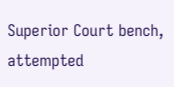Superior Court bench, attempted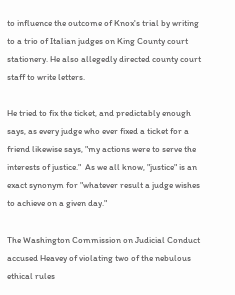to influence the outcome of Knox's trial by writing to a trio of Italian judges on King County court stationery. He also allegedly directed county court staff to write letters.

He tried to fix the ticket, and predictably enough says, as every judge who ever fixed a ticket for a friend likewise says, "my actions were to serve the interests of justice."  As we all know, "justice" is an exact synonym for "whatever result a judge wishes to achieve on a given day."

The Washington Commission on Judicial Conduct accused Heavey of violating two of the nebulous ethical rules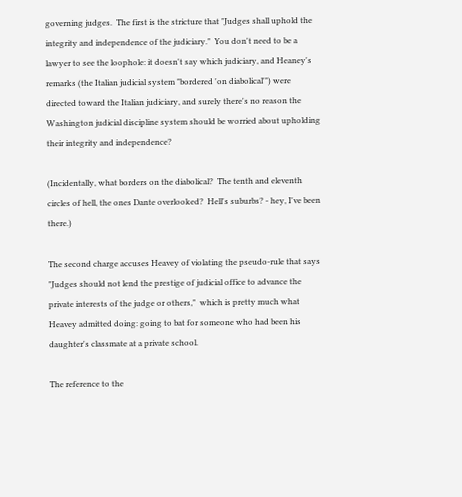governing judges.  The first is the stricture that "Judges shall uphold the integrity and independence of the judiciary."  You don't need to be a lawyer to see the loophole: it doesn't say which judiciary, and Heaney's remarks (the Italian judicial system "bordered 'on diabolical'") were directed toward the Italian judiciary, and surely there's no reason the Washington judicial discipline system should be worried about upholding their integrity and independence?

(Incidentally, what borders on the diabolical?  The tenth and eleventh circles of hell, the ones Dante overlooked?  Hell's suburbs? - hey, I've been there.)

The second charge accuses Heavey of violating the pseudo-rule that says "Judges should not lend the prestige of judicial office to advance the private interests of the judge or others,"  which is pretty much what Heavey admitted doing: going to bat for someone who had been his daughter's classmate at a private school.

The reference to the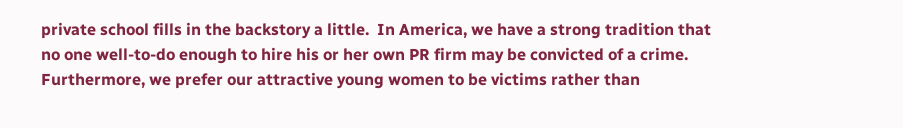private school fills in the backstory a little.  In America, we have a strong tradition that no one well-to-do enough to hire his or her own PR firm may be convicted of a crime.  Furthermore, we prefer our attractive young women to be victims rather than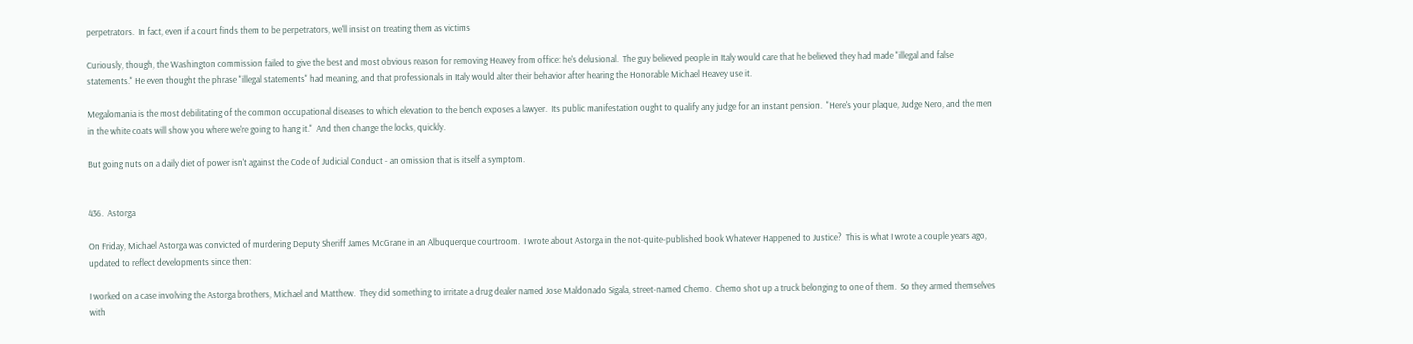perpetrators.  In fact, even if a court finds them to be perpetrators, we'll insist on treating them as victims

Curiously, though, the Washington commission failed to give the best and most obvious reason for removing Heavey from office: he's delusional.  The guy believed people in Italy would care that he believed they had made "illegal and false statements." He even thought the phrase "illegal statements" had meaning, and that professionals in Italy would alter their behavior after hearing the Honorable Michael Heavey use it.

Megalomania is the most debilitating of the common occupational diseases to which elevation to the bench exposes a lawyer.  Its public manifestation ought to qualify any judge for an instant pension.  "Here's your plaque, Judge Nero, and the men in the white coats will show you where we're going to hang it."  And then change the locks, quickly.

But going nuts on a daily diet of power isn't against the Code of Judicial Conduct - an omission that is itself a symptom.


436.  Astorga

On Friday, Michael Astorga was convicted of murdering Deputy Sheriff James McGrane in an Albuquerque courtroom.  I wrote about Astorga in the not-quite-published book Whatever Happened to Justice?  This is what I wrote a couple years ago, updated to reflect developments since then:

I worked on a case involving the Astorga brothers, Michael and Matthew.  They did something to irritate a drug dealer named Jose Maldonado Sigala, street-named Chemo.  Chemo shot up a truck belonging to one of them.  So they armed themselves with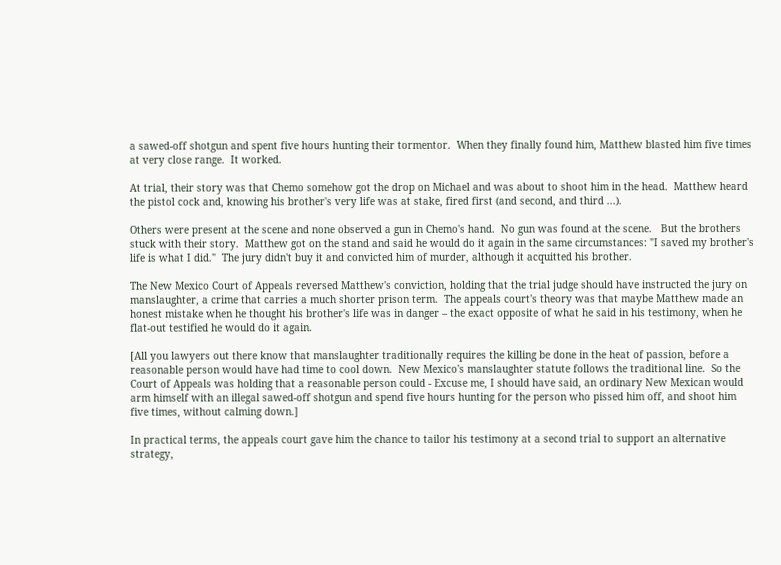a sawed-off shotgun and spent five hours hunting their tormentor.  When they finally found him, Matthew blasted him five times at very close range.  It worked.

At trial, their story was that Chemo somehow got the drop on Michael and was about to shoot him in the head.  Matthew heard the pistol cock and, knowing his brother's very life was at stake, fired first (and second, and third ...).

Others were present at the scene and none observed a gun in Chemo's hand.  No gun was found at the scene.   But the brothers stuck with their story.  Matthew got on the stand and said he would do it again in the same circumstances: "I saved my brother's life is what I did."  The jury didn't buy it and convicted him of murder, although it acquitted his brother.

The New Mexico Court of Appeals reversed Matthew's conviction, holding that the trial judge should have instructed the jury on manslaughter, a crime that carries a much shorter prison term.  The appeals court's theory was that maybe Matthew made an honest mistake when he thought his brother's life was in danger – the exact opposite of what he said in his testimony, when he flat-out testified he would do it again.

[All you lawyers out there know that manslaughter traditionally requires the killing be done in the heat of passion, before a reasonable person would have had time to cool down.  New Mexico's manslaughter statute follows the traditional line.  So the Court of Appeals was holding that a reasonable person could - Excuse me, I should have said, an ordinary New Mexican would arm himself with an illegal sawed-off shotgun and spend five hours hunting for the person who pissed him off, and shoot him five times, without calming down.]

In practical terms, the appeals court gave him the chance to tailor his testimony at a second trial to support an alternative strategy,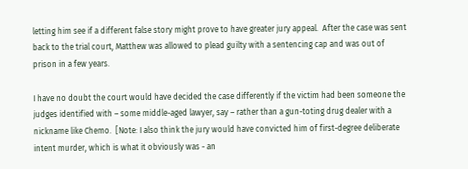letting him see if a different false story might prove to have greater jury appeal.  After the case was sent back to the trial court, Matthew was allowed to plead guilty with a sentencing cap and was out of prison in a few years.

I have no doubt the court would have decided the case differently if the victim had been someone the judges identified with – some middle-aged lawyer, say – rather than a gun-toting drug dealer with a nickname like Chemo.  [Note: I also think the jury would have convicted him of first-degree deliberate intent murder, which is what it obviously was - an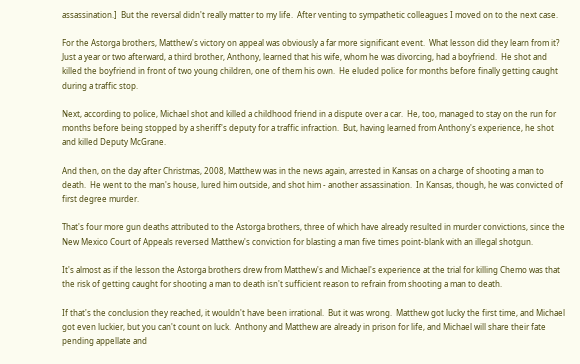assassination.]  But the reversal didn't really matter to my life.  After venting to sympathetic colleagues I moved on to the next case.

For the Astorga brothers, Matthew's victory on appeal was obviously a far more significant event.  What lesson did they learn from it?  Just a year or two afterward, a third brother, Anthony, learned that his wife, whom he was divorcing, had a boyfriend.  He shot and killed the boyfriend in front of two young children, one of them his own.  He eluded police for months before finally getting caught during a traffic stop.

Next, according to police, Michael shot and killed a childhood friend in a dispute over a car.  He, too, managed to stay on the run for months before being stopped by a sheriff's deputy for a traffic infraction.  But, having learned from Anthony's experience, he shot and killed Deputy McGrane.

And then, on the day after Christmas, 2008, Matthew was in the news again, arrested in Kansas on a charge of shooting a man to death.  He went to the man's house, lured him outside, and shot him - another assassination.  In Kansas, though, he was convicted of first degree murder.

That's four more gun deaths attributed to the Astorga brothers, three of which have already resulted in murder convictions, since the New Mexico Court of Appeals reversed Matthew's conviction for blasting a man five times point-blank with an illegal shotgun.

It's almost as if the lesson the Astorga brothers drew from Matthew's and Michael's experience at the trial for killing Chemo was that the risk of getting caught for shooting a man to death isn't sufficient reason to refrain from shooting a man to death.

If that's the conclusion they reached, it wouldn't have been irrational.  But it was wrong.  Matthew got lucky the first time, and Michael got even luckier, but you can't count on luck.  Anthony and Matthew are already in prison for life, and Michael will share their fate pending appellate and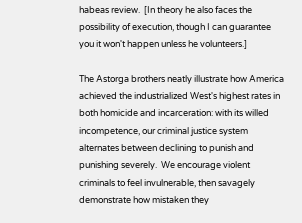habeas review.  [In theory he also faces the possibility of execution, though I can guarantee you it won't happen unless he volunteers.]

The Astorga brothers neatly illustrate how America achieved the industrialized West's highest rates in both homicide and incarceration: with its willed incompetence, our criminal justice system alternates between declining to punish and punishing severely.  We encourage violent criminals to feel invulnerable, then savagely demonstrate how mistaken they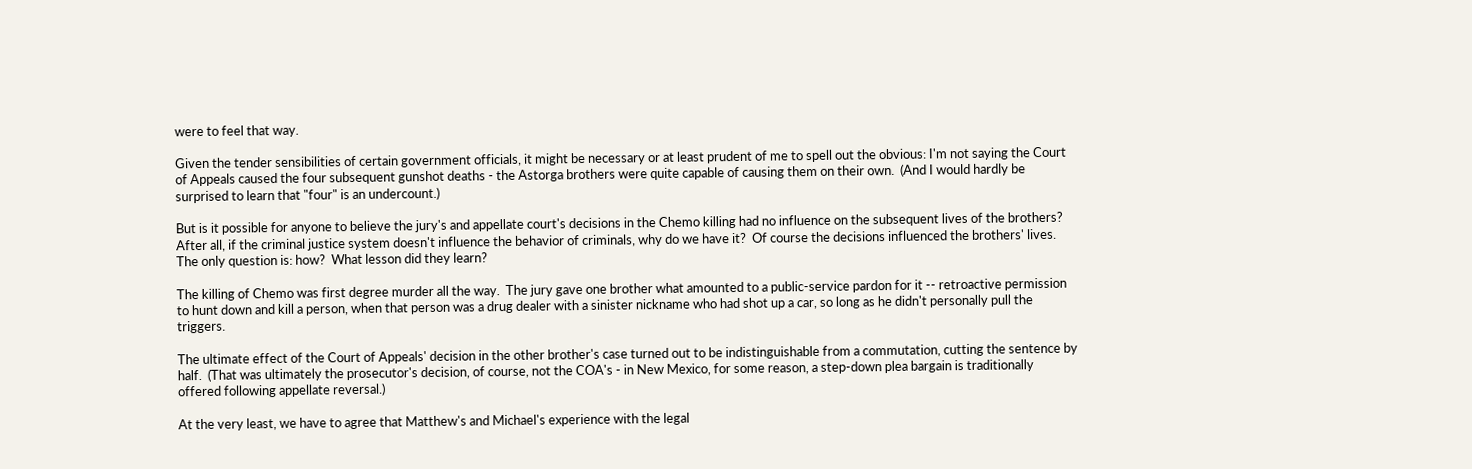were to feel that way.

Given the tender sensibilities of certain government officials, it might be necessary or at least prudent of me to spell out the obvious: I'm not saying the Court of Appeals caused the four subsequent gunshot deaths - the Astorga brothers were quite capable of causing them on their own.  (And I would hardly be surprised to learn that "four" is an undercount.)

But is it possible for anyone to believe the jury's and appellate court's decisions in the Chemo killing had no influence on the subsequent lives of the brothers?  After all, if the criminal justice system doesn't influence the behavior of criminals, why do we have it?  Of course the decisions influenced the brothers' lives.  The only question is: how?  What lesson did they learn?

The killing of Chemo was first degree murder all the way.  The jury gave one brother what amounted to a public-service pardon for it -- retroactive permission to hunt down and kill a person, when that person was a drug dealer with a sinister nickname who had shot up a car, so long as he didn't personally pull the triggers.

The ultimate effect of the Court of Appeals' decision in the other brother's case turned out to be indistinguishable from a commutation, cutting the sentence by half.  (That was ultimately the prosecutor's decision, of course, not the COA's - in New Mexico, for some reason, a step-down plea bargain is traditionally offered following appellate reversal.)

At the very least, we have to agree that Matthew's and Michael's experience with the legal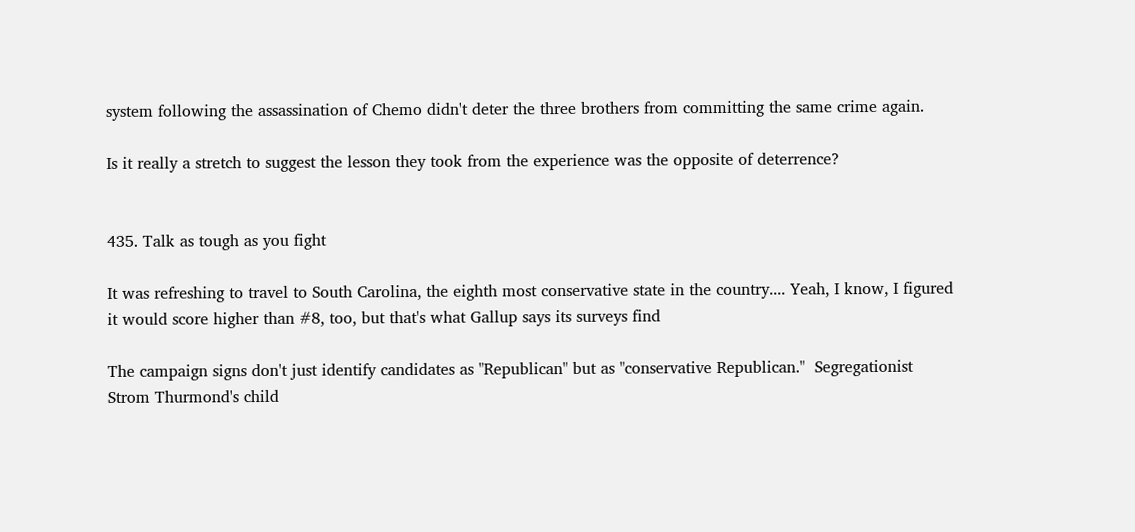system following the assassination of Chemo didn't deter the three brothers from committing the same crime again.

Is it really a stretch to suggest the lesson they took from the experience was the opposite of deterrence?


435. Talk as tough as you fight

It was refreshing to travel to South Carolina, the eighth most conservative state in the country.... Yeah, I know, I figured it would score higher than #8, too, but that's what Gallup says its surveys find

The campaign signs don't just identify candidates as "Republican" but as "conservative Republican."  Segregationist Strom Thurmond's child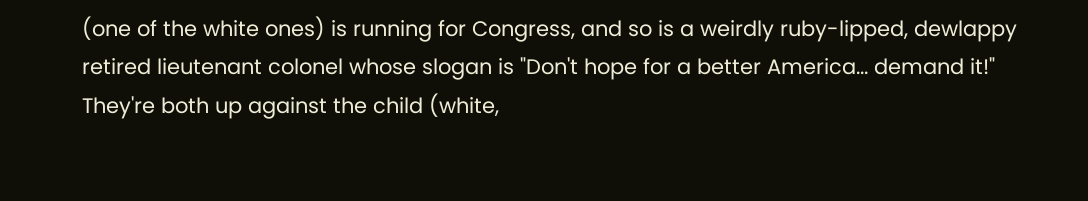(one of the white ones) is running for Congress, and so is a weirdly ruby-lipped, dewlappy retired lieutenant colonel whose slogan is "Don't hope for a better America... demand it!"  They're both up against the child (white,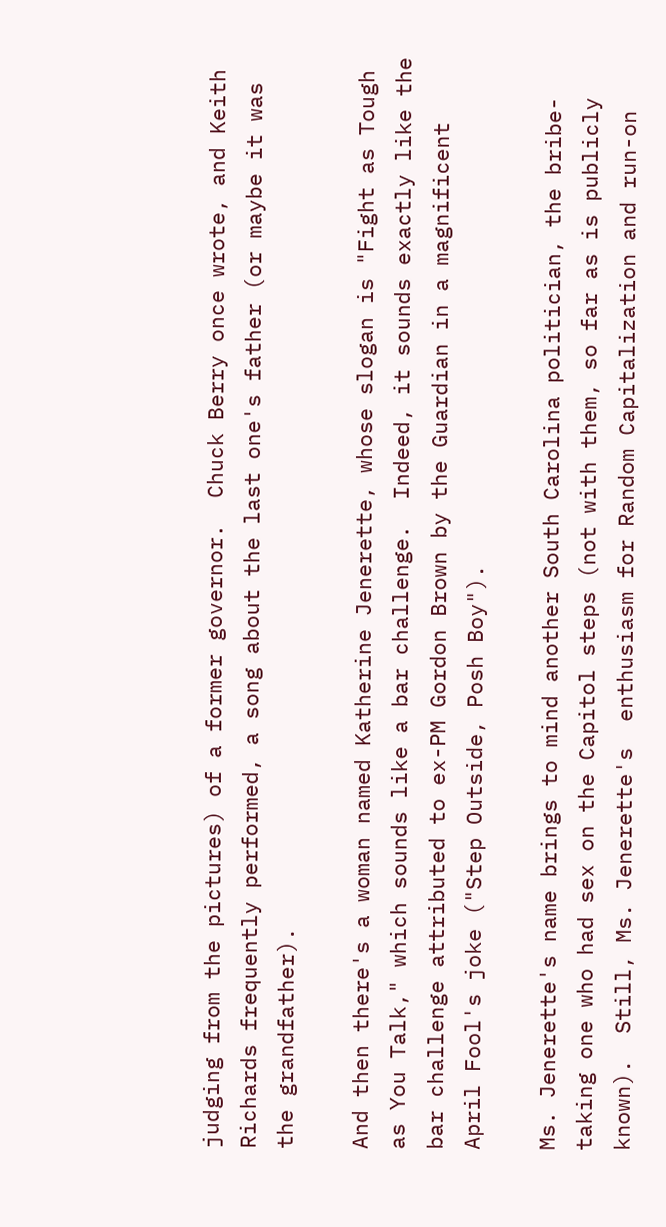judging from the pictures) of a former governor.  Chuck Berry once wrote, and Keith Richards frequently performed, a song about the last one's father (or maybe it was the grandfather).

And then there's a woman named Katherine Jenerette, whose slogan is "Fight as Tough as You Talk," which sounds like a bar challenge.  Indeed, it sounds exactly like the bar challenge attributed to ex-PM Gordon Brown by the Guardian in a magnificent April Fool's joke ("Step Outside, Posh Boy").

Ms. Jenerette's name brings to mind another South Carolina politician, the bribe-taking one who had sex on the Capitol steps (not with them, so far as is publicly known).  Still, Ms. Jenerette's  enthusiasm for Random Capitalization and run-on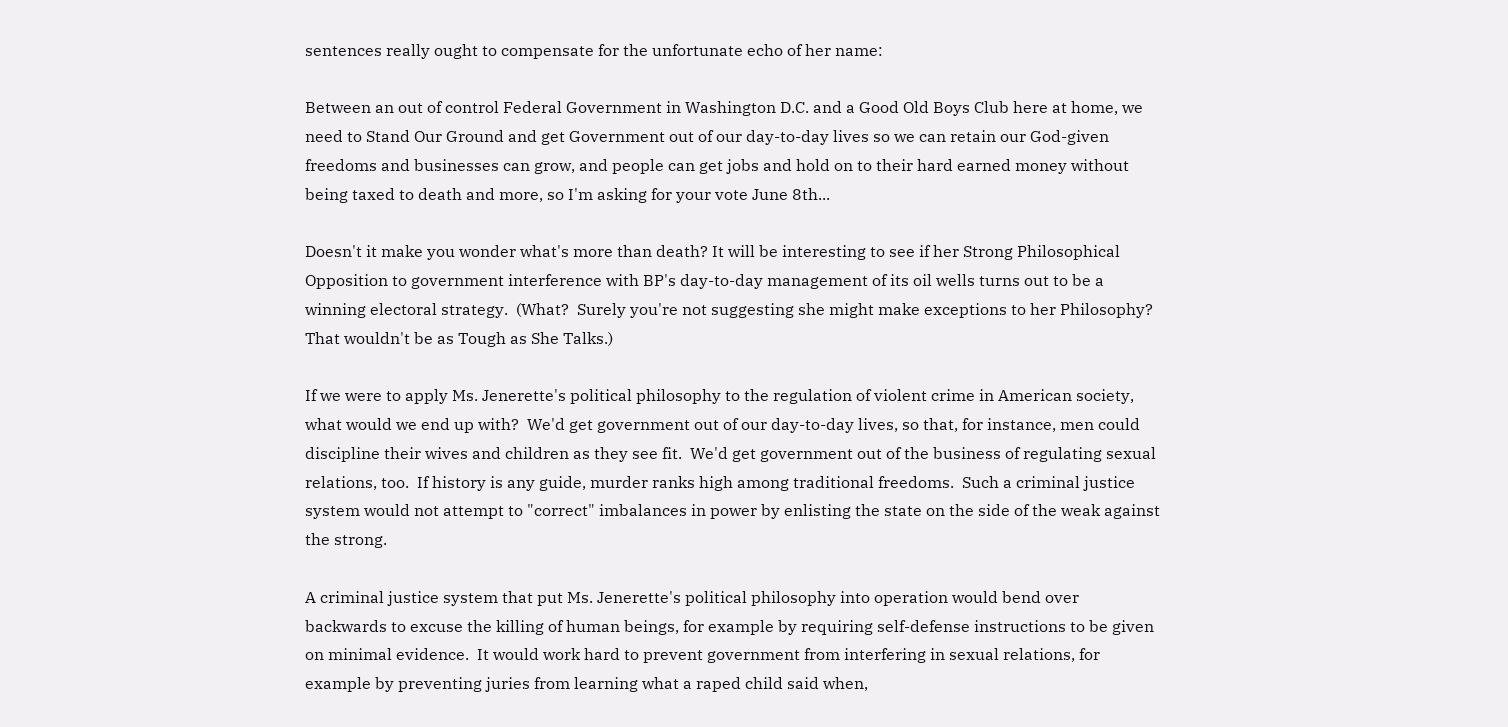sentences really ought to compensate for the unfortunate echo of her name:

Between an out of control Federal Government in Washington D.C. and a Good Old Boys Club here at home, we need to Stand Our Ground and get Government out of our day-to-day lives so we can retain our God-given freedoms and businesses can grow, and people can get jobs and hold on to their hard earned money without being taxed to death and more, so I'm asking for your vote June 8th...

Doesn't it make you wonder what's more than death? It will be interesting to see if her Strong Philosophical Opposition to government interference with BP's day-to-day management of its oil wells turns out to be a winning electoral strategy.  (What?  Surely you're not suggesting she might make exceptions to her Philosophy?  That wouldn't be as Tough as She Talks.)

If we were to apply Ms. Jenerette's political philosophy to the regulation of violent crime in American society, what would we end up with?  We'd get government out of our day-to-day lives, so that, for instance, men could discipline their wives and children as they see fit.  We'd get government out of the business of regulating sexual relations, too.  If history is any guide, murder ranks high among traditional freedoms.  Such a criminal justice system would not attempt to "correct" imbalances in power by enlisting the state on the side of the weak against the strong.

A criminal justice system that put Ms. Jenerette's political philosophy into operation would bend over backwards to excuse the killing of human beings, for example by requiring self-defense instructions to be given on minimal evidence.  It would work hard to prevent government from interfering in sexual relations, for example by preventing juries from learning what a raped child said when,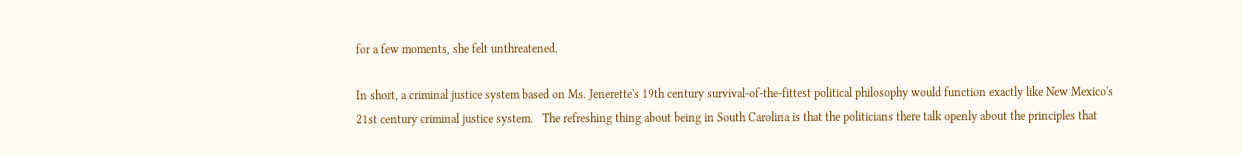for a few moments, she felt unthreatened.

In short, a criminal justice system based on Ms. Jenerette's 19th century survival-of-the-fittest political philosophy would function exactly like New Mexico's 21st century criminal justice system.   The refreshing thing about being in South Carolina is that the politicians there talk openly about the principles that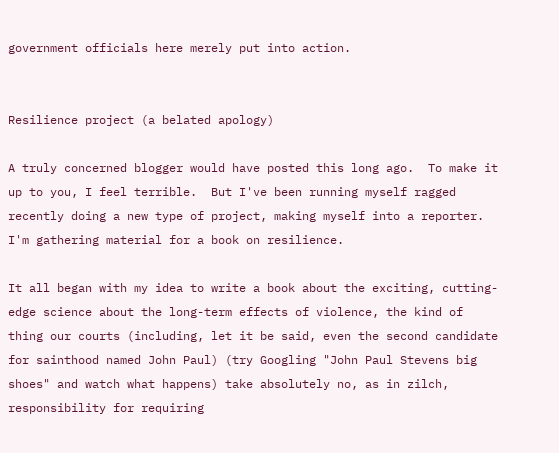government officials here merely put into action.


Resilience project (a belated apology)

A truly concerned blogger would have posted this long ago.  To make it up to you, I feel terrible.  But I've been running myself ragged recently doing a new type of project, making myself into a reporter.  I'm gathering material for a book on resilience.

It all began with my idea to write a book about the exciting, cutting-edge science about the long-term effects of violence, the kind of thing our courts (including, let it be said, even the second candidate for sainthood named John Paul) (try Googling "John Paul Stevens big shoes" and watch what happens) take absolutely no, as in zilch, responsibility for requiring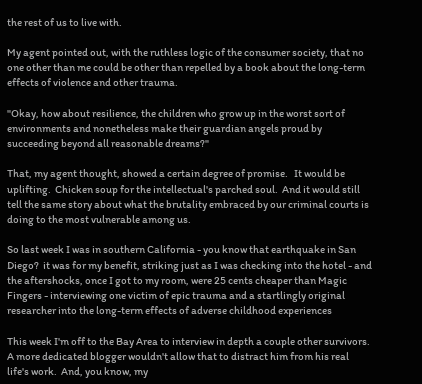the rest of us to live with.

My agent pointed out, with the ruthless logic of the consumer society, that no one other than me could be other than repelled by a book about the long-term effects of violence and other trauma.

"Okay, how about resilience, the children who grow up in the worst sort of environments and nonetheless make their guardian angels proud by succeeding beyond all reasonable dreams?"

That, my agent thought, showed a certain degree of promise.   It would be uplifting.  Chicken soup for the intellectual's parched soul.  And it would still tell the same story about what the brutality embraced by our criminal courts is doing to the most vulnerable among us.

So last week I was in southern California - you know that earthquake in San Diego?  it was for my benefit, striking just as I was checking into the hotel - and the aftershocks, once I got to my room, were 25 cents cheaper than Magic Fingers - interviewing one victim of epic trauma and a startlingly original researcher into the long-term effects of adverse childhood experiences

This week I'm off to the Bay Area to interview in depth a couple other survivors.  A more dedicated blogger wouldn't allow that to distract him from his real life's work.  And, you know, my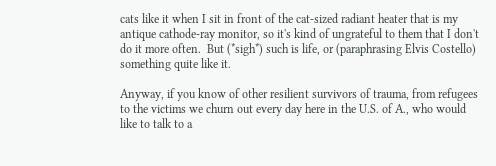cats like it when I sit in front of the cat-sized radiant heater that is my antique cathode-ray monitor, so it's kind of ungrateful to them that I don't do it more often.  But (*sigh*) such is life, or (paraphrasing Elvis Costello) something quite like it.

Anyway, if you know of other resilient survivors of trauma, from refugees to the victims we churn out every day here in the U.S. of A., who would like to talk to a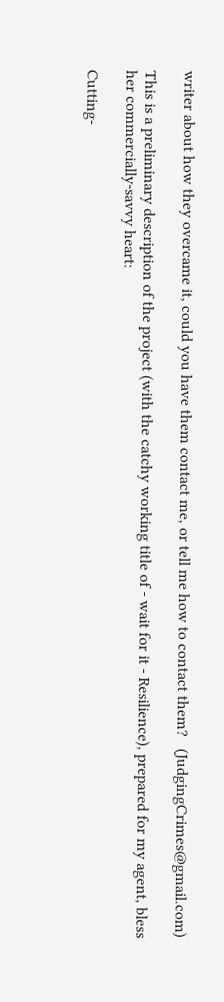writer about how they overcame it, could you have them contact me, or tell me how to contact them?   (JudgingCrimes@gmail.com)

This is a preliminary description of the project (with the catchy working title of - wait for it - Resilience), prepared for my agent, bless her commercially-savvy heart:

Cutting-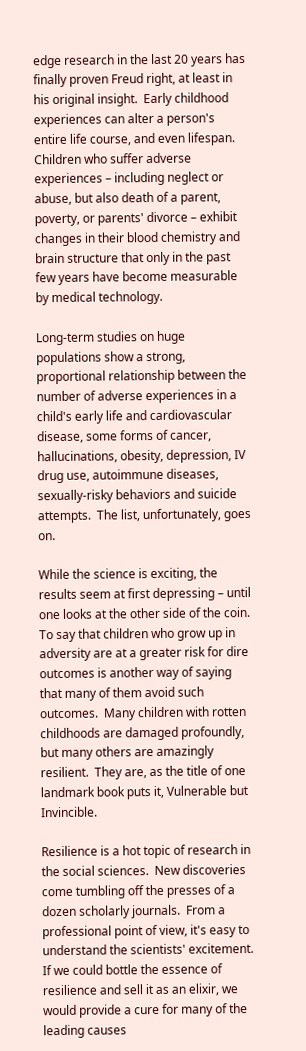edge research in the last 20 years has finally proven Freud right, at least in his original insight.  Early childhood experiences can alter a person's entire life course, and even lifespan.  Children who suffer adverse experiences – including neglect or abuse, but also death of a parent, poverty, or parents' divorce – exhibit changes in their blood chemistry and brain structure that only in the past few years have become measurable by medical technology.

Long-term studies on huge populations show a strong, proportional relationship between the number of adverse experiences in a child's early life and cardiovascular disease, some forms of cancer, hallucinations, obesity, depression, IV drug use, autoimmune diseases, sexually-risky behaviors and suicide attempts.  The list, unfortunately, goes on.

While the science is exciting, the results seem at first depressing – until one looks at the other side of the coin.  To say that children who grow up in adversity are at a greater risk for dire outcomes is another way of saying that many of them avoid such outcomes.  Many children with rotten childhoods are damaged profoundly, but many others are amazingly resilient.  They are, as the title of one landmark book puts it, Vulnerable but Invincible.

Resilience is a hot topic of research in the social sciences.  New discoveries come tumbling off the presses of a dozen scholarly journals.  From a professional point of view, it's easy to understand the scientists' excitement.  If we could bottle the essence of resilience and sell it as an elixir, we would provide a cure for many of the leading causes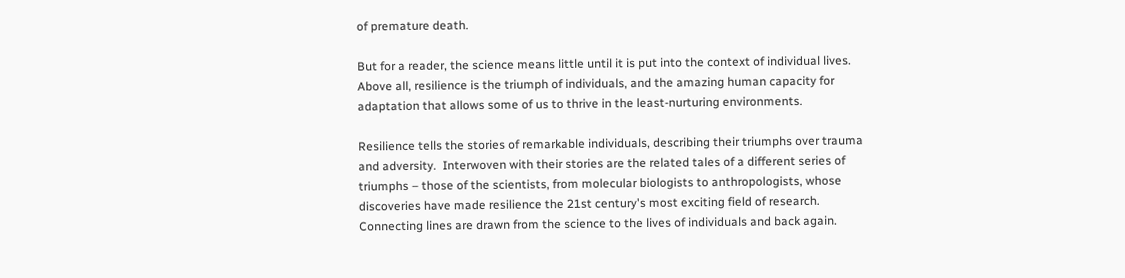of premature death.

But for a reader, the science means little until it is put into the context of individual lives.  Above all, resilience is the triumph of individuals, and the amazing human capacity for adaptation that allows some of us to thrive in the least-nurturing environments.

Resilience tells the stories of remarkable individuals, describing their triumphs over trauma and adversity.  Interwoven with their stories are the related tales of a different series of triumphs – those of the scientists, from molecular biologists to anthropologists, whose discoveries have made resilience the 21st century's most exciting field of research.  Connecting lines are drawn from the science to the lives of individuals and back again.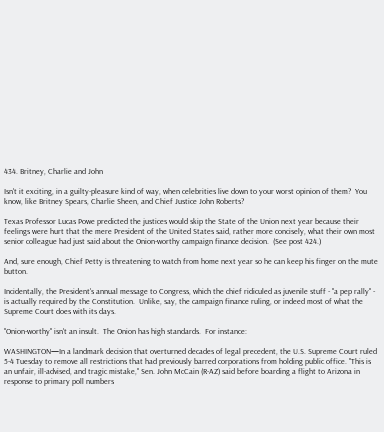434. Britney, Charlie and John

Isn't it exciting, in a guilty-pleasure kind of way, when celebrities live down to your worst opinion of them?  You know, like Britney Spears, Charlie Sheen, and Chief Justice John Roberts?

Texas Professor Lucas Powe predicted the justices would skip the State of the Union next year because their feelings were hurt that the mere President of the United States said, rather more concisely, what their own most senior colleague had just said about the Onion-worthy campaign finance decision.  (See post 424.)

And, sure enough, Chief Petty is threatening to watch from home next year so he can keep his finger on the mute button.

Incidentally, the President's annual message to Congress, which the chief ridiculed as juvenile stuff - "a pep rally" - is actually required by the Constitution.  Unlike, say, the campaign finance ruling, or indeed most of what the Supreme Court does with its days.

"Onion-worthy" isn't an insult.  The Onion has high standards.  For instance:

WASHINGTON—In a landmark decision that overturned decades of legal precedent, the U.S. Supreme Court ruled 5-4 Tuesday to remove all restrictions that had previously barred corporations from holding public office. "This is an unfair, ill-advised, and tragic mistake," Sen. John McCain (R-AZ) said before boarding a flight to Arizona in response to primary poll numbers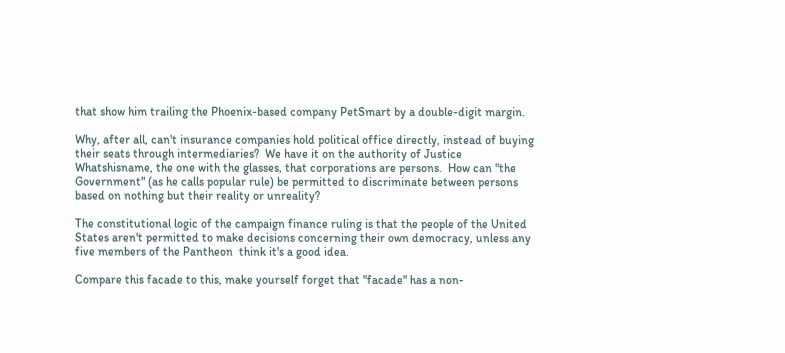that show him trailing the Phoenix-based company PetSmart by a double-digit margin.

Why, after all, can't insurance companies hold political office directly, instead of buying their seats through intermediaries?  We have it on the authority of Justice Whatshisname, the one with the glasses, that corporations are persons.  How can "the Government" (as he calls popular rule) be permitted to discriminate between persons based on nothing but their reality or unreality?

The constitutional logic of the campaign finance ruling is that the people of the United States aren't permitted to make decisions concerning their own democracy, unless any five members of the Pantheon  think it's a good idea.

Compare this facade to this, make yourself forget that "facade" has a non-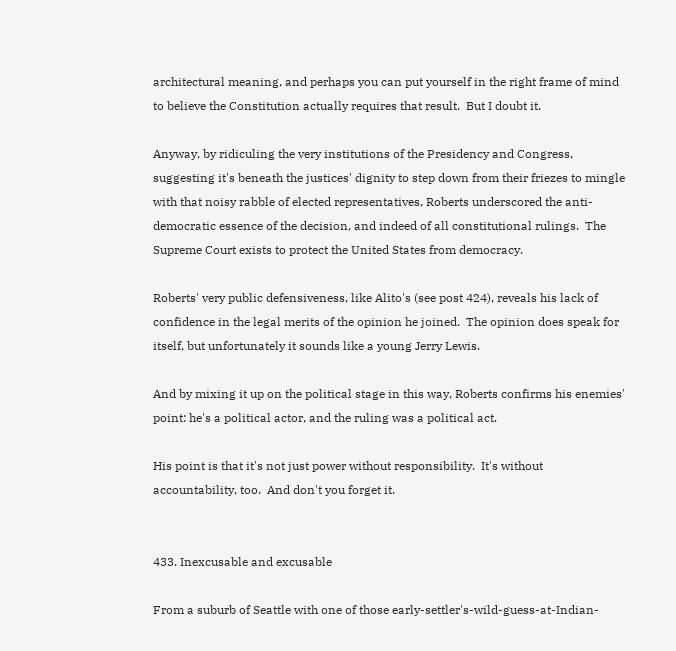architectural meaning, and perhaps you can put yourself in the right frame of mind to believe the Constitution actually requires that result.  But I doubt it.

Anyway, by ridiculing the very institutions of the Presidency and Congress, suggesting it's beneath the justices' dignity to step down from their friezes to mingle with that noisy rabble of elected representatives, Roberts underscored the anti-democratic essence of the decision, and indeed of all constitutional rulings.  The Supreme Court exists to protect the United States from democracy.

Roberts' very public defensiveness, like Alito's (see post 424), reveals his lack of confidence in the legal merits of the opinion he joined.  The opinion does speak for itself, but unfortunately it sounds like a young Jerry Lewis.

And by mixing it up on the political stage in this way, Roberts confirms his enemies' point: he's a political actor, and the ruling was a political act.

His point is that it's not just power without responsibility.  It's without accountability, too.  And don't you forget it.


433. Inexcusable and excusable

From a suburb of Seattle with one of those early-settler's-wild-guess-at-Indian-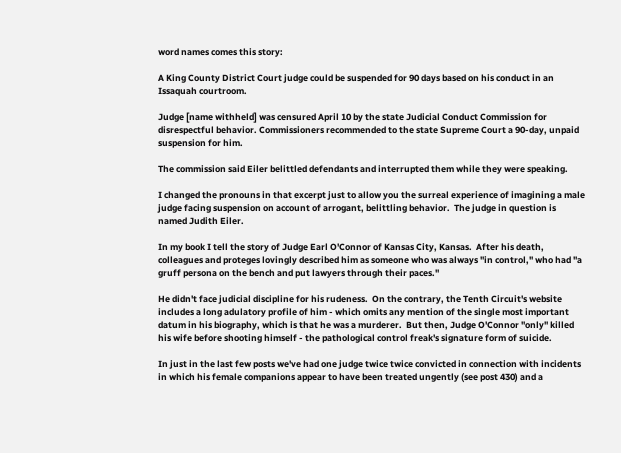word names comes this story:

A King County District Court judge could be suspended for 90 days based on his conduct in an Issaquah courtroom.

Judge [name withheld] was censured April 10 by the state Judicial Conduct Commission for disrespectful behavior. Commissioners recommended to the state Supreme Court a 90-day, unpaid suspension for him.

The commission said Eiler belittled defendants and interrupted them while they were speaking.

I changed the pronouns in that excerpt just to allow you the surreal experience of imagining a male judge facing suspension on account of arrogant, belittling behavior.  The judge in question is named Judith Eiler.

In my book I tell the story of Judge Earl O'Connor of Kansas City, Kansas.  After his death, colleagues and proteges lovingly described him as someone who was always "in control," who had "a gruff persona on the bench and put lawyers through their paces."

He didn't face judicial discipline for his rudeness.  On the contrary, the Tenth Circuit's website includes a long adulatory profile of him - which omits any mention of the single most important datum in his biography, which is that he was a murderer.  But then, Judge O'Connor "only" killed his wife before shooting himself - the pathological control freak's signature form of suicide.

In just in the last few posts we've had one judge twice twice convicted in connection with incidents in which his female companions appear to have been treated ungently (see post 430) and a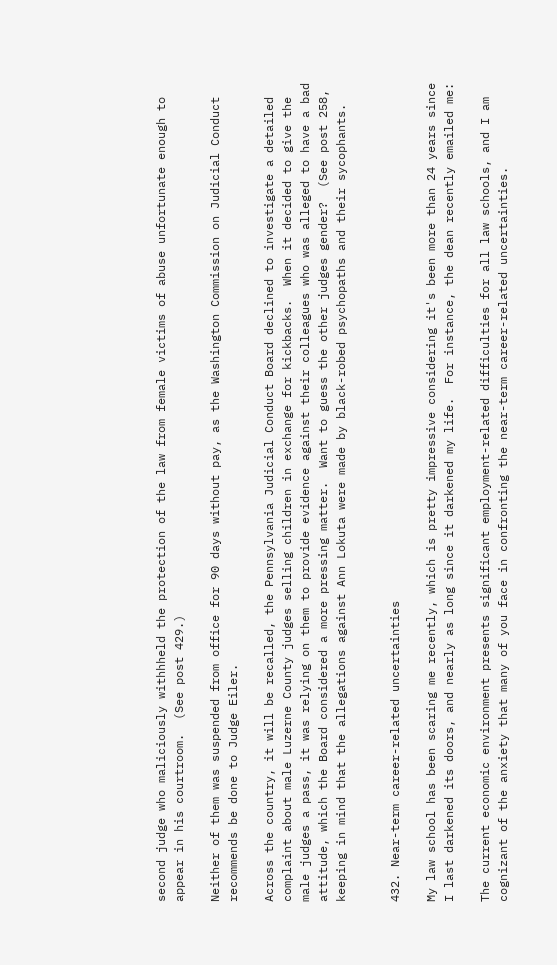second judge who maliciously withhheld the protection of the law from female victims of abuse unfortunate enough to appear in his courtroom.  (See post 429.)

Neither of them was suspended from office for 90 days without pay, as the Washington Commission on Judicial Conduct recommends be done to Judge Eiler.

Across the country, it will be recalled, the Pennsylvania Judicial Conduct Board declined to investigate a detailed complaint about male Luzerne County judges selling children in exchange for kickbacks.  When it decided to give the male judges a pass, it was relying on them to provide evidence against their colleagues who was alleged to have a bad attitude, which the Board considered a more pressing matter.  Want to guess the other judges gender?  (See post 258, keeping in mind that the allegations against Ann Lokuta were made by black-robed psychopaths and their sycophants.


432. Near-term career-related uncertainties

My law school has been scaring me recently, which is pretty impressive considering it's been more than 24 years since I last darkened its doors, and nearly as long since it darkened my life.  For instance, the dean recently emailed me:

The current economic environment presents significant employment-related difficulties for all law schools, and I am cognizant of the anxiety that many of you face in confronting the near-term career-related uncertainties.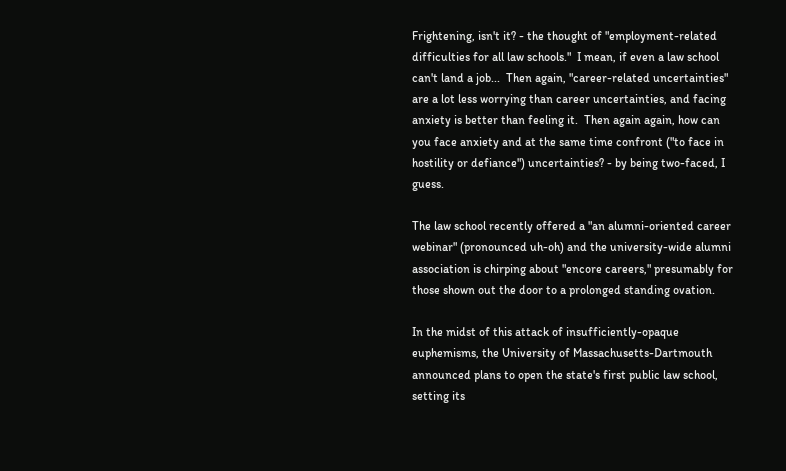Frightening, isn't it? - the thought of "employment-related difficulties for all law schools."  I mean, if even a law school can't land a job...  Then again, "career-related uncertainties" are a lot less worrying than career uncertainties, and facing anxiety is better than feeling it.  Then again again, how can you face anxiety and at the same time confront ("to face in hostility or defiance") uncertainties? - by being two-faced, I guess.

The law school recently offered a "an alumni-oriented career webinar" (pronounced uh-oh) and the university-wide alumni association is chirping about "encore careers," presumably for those shown out the door to a prolonged standing ovation.

In the midst of this attack of insufficiently-opaque euphemisms, the University of Massachusetts-Dartmouth announced plans to open the state's first public law school, setting its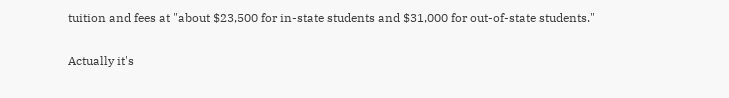tuition and fees at "about $23,500 for in-state students and $31,000 for out-of-state students."

Actually it's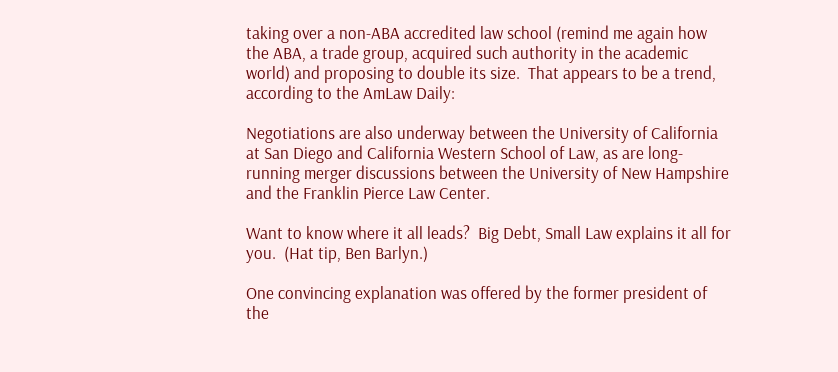taking over a non-ABA accredited law school (remind me again how the ABA, a trade group, acquired such authority in the academic world) and proposing to double its size.  That appears to be a trend, according to the AmLaw Daily:

Negotiations are also underway between the University of California at San Diego and California Western School of Law, as are long-running merger discussions between the University of New Hampshire and the Franklin Pierce Law Center.

Want to know where it all leads?  Big Debt, Small Law explains it all for you.  (Hat tip, Ben Barlyn.)

One convincing explanation was offered by the former president of the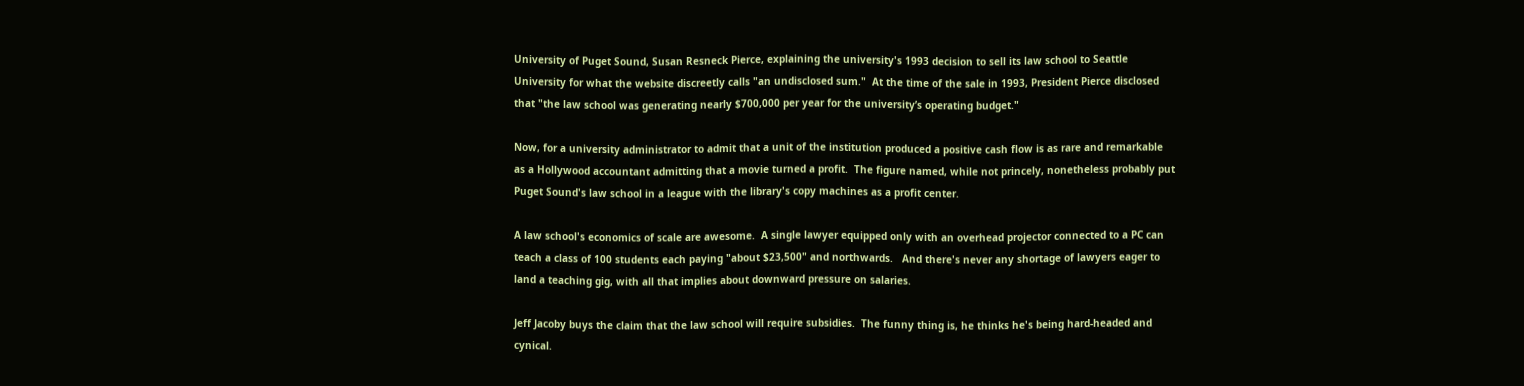University of Puget Sound, Susan Resneck Pierce, explaining the university's 1993 decision to sell its law school to Seattle University for what the website discreetly calls "an undisclosed sum."  At the time of the sale in 1993, President Pierce disclosed that "the law school was generating nearly $700,000 per year for the university’s operating budget."

Now, for a university administrator to admit that a unit of the institution produced a positive cash flow is as rare and remarkable as a Hollywood accountant admitting that a movie turned a profit.  The figure named, while not princely, nonetheless probably put Puget Sound's law school in a league with the library's copy machines as a profit center.

A law school's economics of scale are awesome.  A single lawyer equipped only with an overhead projector connected to a PC can teach a class of 100 students each paying "about $23,500" and northwards.   And there's never any shortage of lawyers eager to land a teaching gig, with all that implies about downward pressure on salaries.

Jeff Jacoby buys the claim that the law school will require subsidies.  The funny thing is, he thinks he's being hard-headed and cynical.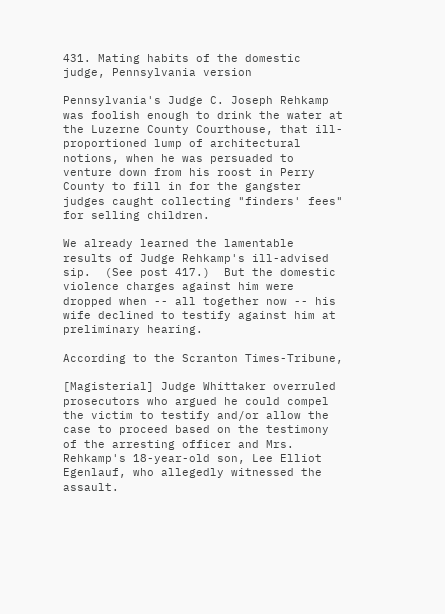431. Mating habits of the domestic judge, Pennsylvania version

Pennsylvania's Judge C. Joseph Rehkamp was foolish enough to drink the water at the Luzerne County Courthouse, that ill-proportioned lump of architectural notions, when he was persuaded to venture down from his roost in Perry County to fill in for the gangster judges caught collecting "finders' fees" for selling children.

We already learned the lamentable results of Judge Rehkamp's ill-advised sip.  (See post 417.)  But the domestic violence charges against him were dropped when -- all together now -- his wife declined to testify against him at preliminary hearing.

According to the Scranton Times-Tribune,

[Magisterial] Judge Whittaker overruled prosecutors who argued he could compel the victim to testify and/or allow the case to proceed based on the testimony of the arresting officer and Mrs. Rehkamp's 18-year-old son, Lee Elliot Egenlauf, who allegedly witnessed the assault.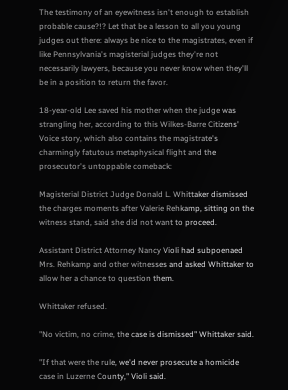The testimony of an eyewitness isn't enough to establish probable cause?!? Let that be a lesson to all you young judges out there: always be nice to the magistrates, even if like Pennsylvania's magisterial judges they're not necessarily lawyers, because you never know when they'll be in a position to return the favor.

18-year-old Lee saved his mother when the judge was strangling her, according to this Wilkes-Barre Citizens' Voice story, which also contains the magistrate's charmingly fatutous metaphysical flight and the prosecutor's untoppable comeback:

Magisterial District Judge Donald L. Whittaker dismissed the charges moments after Valerie Rehkamp, sitting on the witness stand, said she did not want to proceed.

Assistant District Attorney Nancy Violi had subpoenaed Mrs. Rehkamp and other witnesses and asked Whittaker to allow her a chance to question them.

Whittaker refused.

"No victim, no crime, the case is dismissed" Whittaker said.

"If that were the rule, we'd never prosecute a homicide case in Luzerne County," Violi said.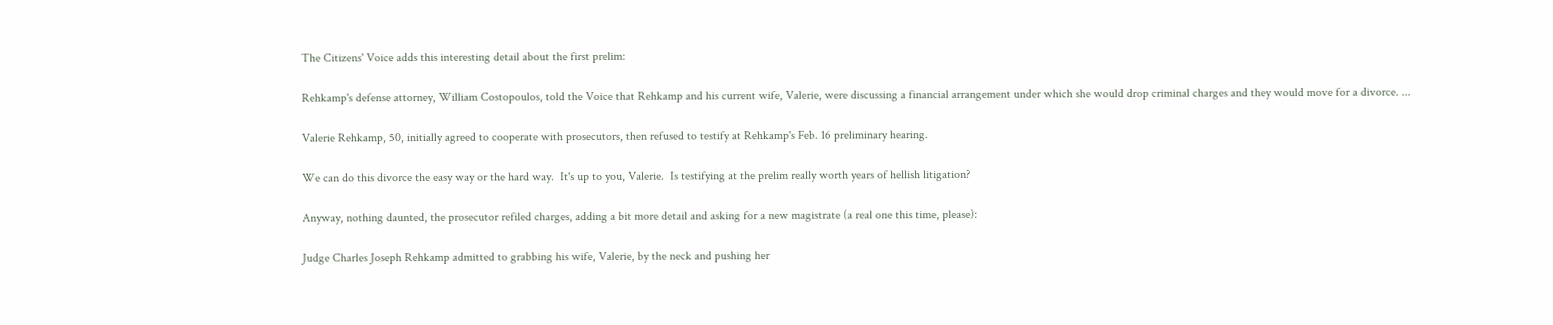The Citizens' Voice adds this interesting detail about the first prelim:

Rehkamp's defense attorney, William Costopoulos, told the Voice that Rehkamp and his current wife, Valerie, were discussing a financial arrangement under which she would drop criminal charges and they would move for a divorce. ...

Valerie Rehkamp, 50, initially agreed to cooperate with prosecutors, then refused to testify at Rehkamp's Feb. 16 preliminary hearing.

We can do this divorce the easy way or the hard way.  It's up to you, Valerie.  Is testifying at the prelim really worth years of hellish litigation?

Anyway, nothing daunted, the prosecutor refiled charges, adding a bit more detail and asking for a new magistrate (a real one this time, please):

Judge Charles Joseph Rehkamp admitted to grabbing his wife, Valerie, by the neck and pushing her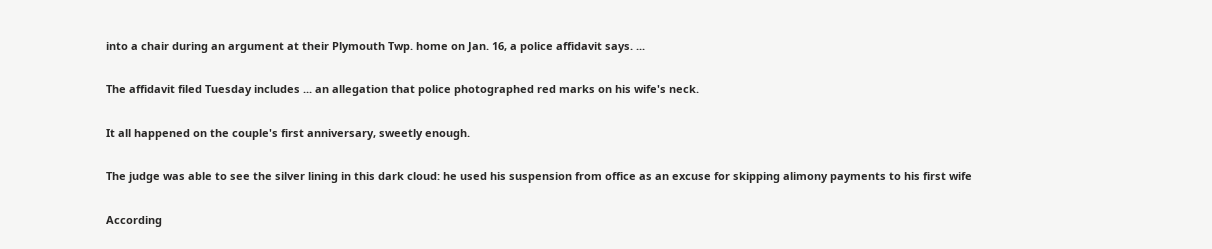into a chair during an argument at their Plymouth Twp. home on Jan. 16, a police affidavit says. ...

The affidavit filed Tuesday includes ... an allegation that police photographed red marks on his wife's neck.

It all happened on the couple's first anniversary, sweetly enough.

The judge was able to see the silver lining in this dark cloud: he used his suspension from office as an excuse for skipping alimony payments to his first wife

According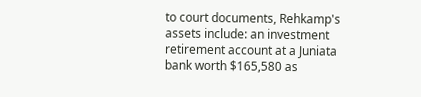to court documents, Rehkamp's assets include: an investment retirement account at a Juniata bank worth $165,580 as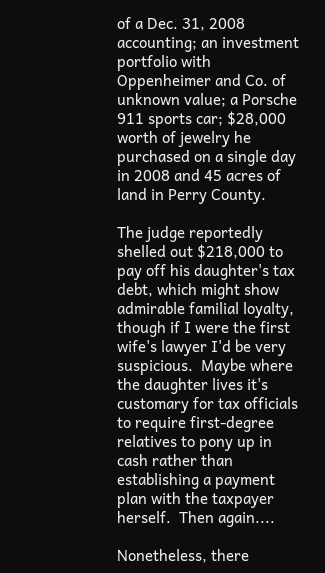of a Dec. 31, 2008 accounting; an investment portfolio with Oppenheimer and Co. of unknown value; a Porsche 911 sports car; $28,000 worth of jewelry he purchased on a single day in 2008 and 45 acres of land in Perry County.

The judge reportedly shelled out $218,000 to pay off his daughter's tax debt, which might show admirable familial loyalty, though if I were the first wife's lawyer I'd be very suspicious.  Maybe where the daughter lives it's customary for tax officials to require first-degree relatives to pony up in cash rather than establishing a payment plan with the taxpayer herself.  Then again....

Nonetheless, there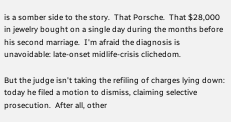is a somber side to the story.  That Porsche.  That $28,000 in jewelry bought on a single day during the months before his second marriage.  I'm afraid the diagnosis is unavoidable: late-onset midlife-crisis clichedom.

But the judge isn't taking the refiling of charges lying down: today he filed a motion to dismiss, claiming selective prosecution.  After all, other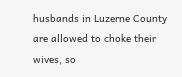husbands in Luzerne County are allowed to choke their wives, so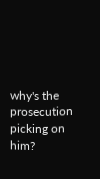why's the prosecution picking on him?